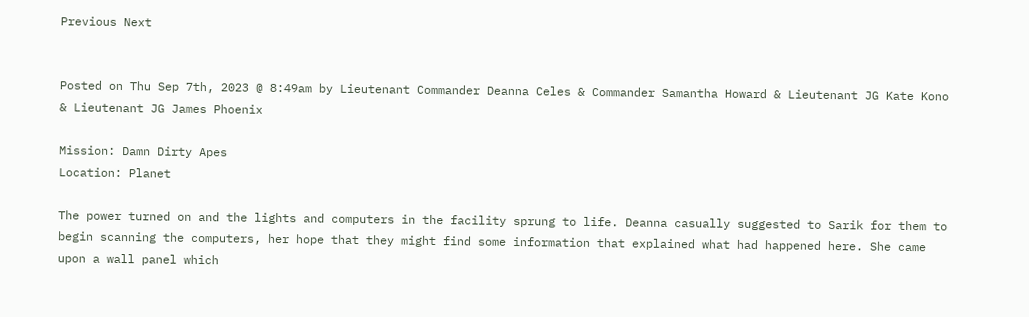Previous Next


Posted on Thu Sep 7th, 2023 @ 8:49am by Lieutenant Commander Deanna Celes & Commander Samantha Howard & Lieutenant JG Kate Kono & Lieutenant JG James Phoenix

Mission: Damn Dirty Apes
Location: Planet

The power turned on and the lights and computers in the facility sprung to life. Deanna casually suggested to Sarik for them to begin scanning the computers, her hope that they might find some information that explained what had happened here. She came upon a wall panel which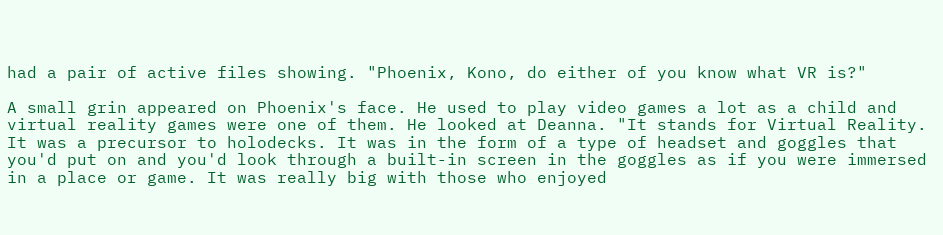had a pair of active files showing. "Phoenix, Kono, do either of you know what VR is?"

A small grin appeared on Phoenix's face. He used to play video games a lot as a child and virtual reality games were one of them. He looked at Deanna. "It stands for Virtual Reality. It was a precursor to holodecks. It was in the form of a type of headset and goggles that you'd put on and you'd look through a built-in screen in the goggles as if you were immersed in a place or game. It was really big with those who enjoyed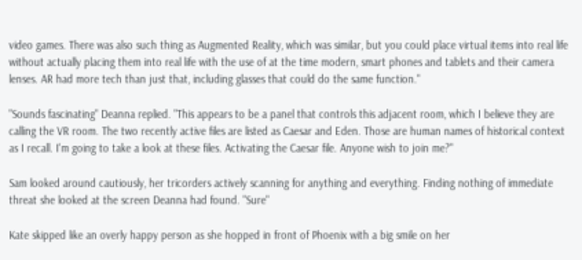video games. There was also such thing as Augmented Reality, which was similar, but you could place virtual items into real life without actually placing them into real life with the use of at the time modern, smart phones and tablets and their camera lenses. AR had more tech than just that, including glasses that could do the same function."

"Sounds fascinating" Deanna replied. "This appears to be a panel that controls this adjacent room, which I believe they are calling the VR room. The two recently active files are listed as Caesar and Eden. Those are human names of historical context as I recall. I'm going to take a look at these files. Activating the Caesar file. Anyone wish to join me?"

Sam looked around cautiously, her tricorders actively scanning for anything and everything. Finding nothing of immediate threat she looked at the screen Deanna had found. "Sure"

Kate skipped like an overly happy person as she hopped in front of Phoenix with a big smile on her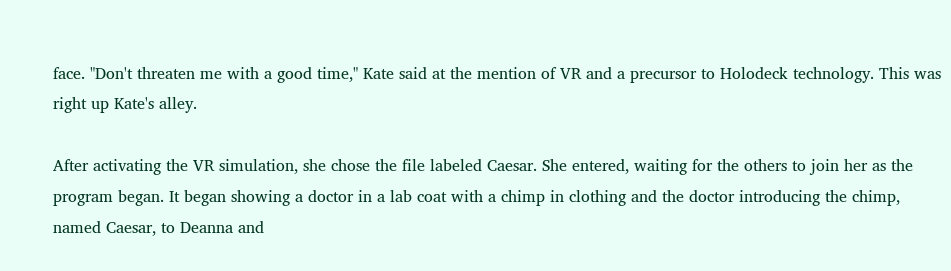face. "Don't threaten me with a good time," Kate said at the mention of VR and a precursor to Holodeck technology. This was right up Kate's alley.

After activating the VR simulation, she chose the file labeled Caesar. She entered, waiting for the others to join her as the program began. It began showing a doctor in a lab coat with a chimp in clothing and the doctor introducing the chimp, named Caesar, to Deanna and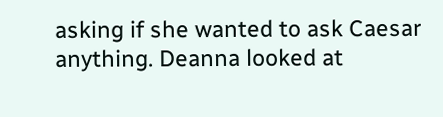asking if she wanted to ask Caesar anything. Deanna looked at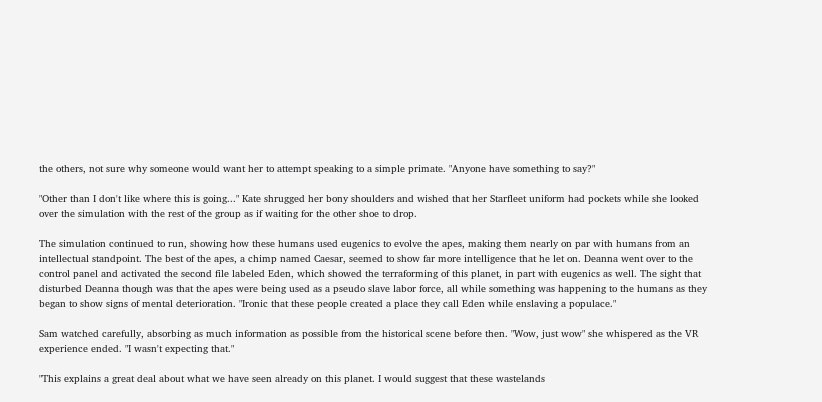the others, not sure why someone would want her to attempt speaking to a simple primate. "Anyone have something to say?"

"Other than I don't like where this is going..." Kate shrugged her bony shoulders and wished that her Starfleet uniform had pockets while she looked over the simulation with the rest of the group as if waiting for the other shoe to drop.

The simulation continued to run, showing how these humans used eugenics to evolve the apes, making them nearly on par with humans from an intellectual standpoint. The best of the apes, a chimp named Caesar, seemed to show far more intelligence that he let on. Deanna went over to the control panel and activated the second file labeled Eden, which showed the terraforming of this planet, in part with eugenics as well. The sight that disturbed Deanna though was that the apes were being used as a pseudo slave labor force, all while something was happening to the humans as they began to show signs of mental deterioration. "Ironic that these people created a place they call Eden while enslaving a populace."

Sam watched carefully, absorbing as much information as possible from the historical scene before then. "Wow, just wow" she whispered as the VR experience ended. "I wasn't expecting that."

"This explains a great deal about what we have seen already on this planet. I would suggest that these wastelands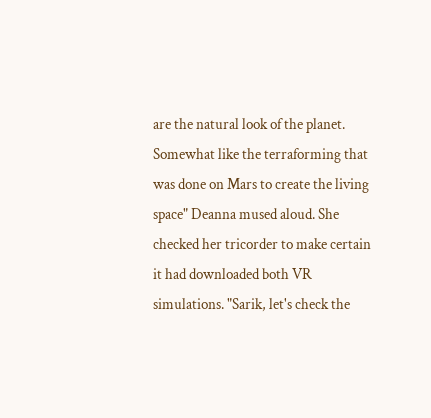are the natural look of the planet. Somewhat like the terraforming that was done on Mars to create the living space" Deanna mused aloud. She checked her tricorder to make certain it had downloaded both VR simulations. "Sarik, let's check the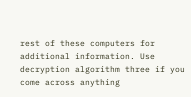rest of these computers for additional information. Use decryption algorithm three if you come across anything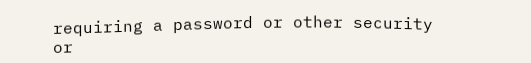requiring a password or other security or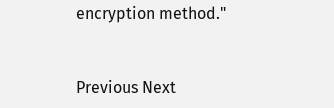encryption method."


Previous Next